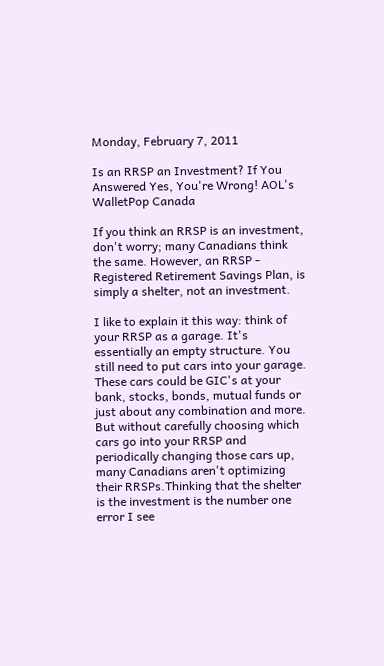Monday, February 7, 2011

Is an RRSP an Investment? If You Answered Yes, You're Wrong! AOL's WalletPop Canada

If you think an RRSP is an investment, don't worry; many Canadians think the same. However, an RRSP - Registered Retirement Savings Plan, is simply a shelter, not an investment.

I like to explain it this way: think of your RRSP as a garage. It's essentially an empty structure. You still need to put cars into your garage. These cars could be GIC's at your bank, stocks, bonds, mutual funds or just about any combination and more. But without carefully choosing which cars go into your RRSP and periodically changing those cars up, many Canadians aren't optimizing their RRSPs.Thinking that the shelter is the investment is the number one error I see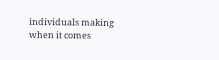individuals making when it comes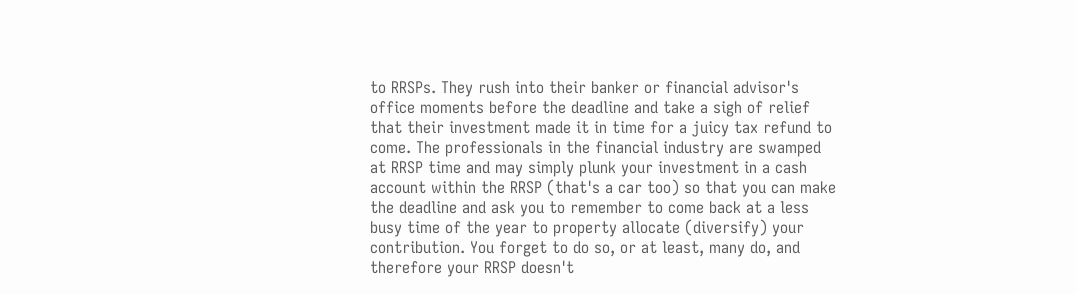to RRSPs. They rush into their banker or financial advisor's office moments before the deadline and take a sigh of relief that their investment made it in time for a juicy tax refund to come. The professionals in the financial industry are swamped at RRSP time and may simply plunk your investment in a cash account within the RRSP (that's a car too) so that you can make the deadline and ask you to remember to come back at a less busy time of the year to property allocate (diversify) your contribution. You forget to do so, or at least, many do, and therefore your RRSP doesn't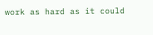work as hard as it could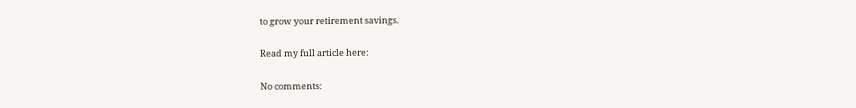to grow your retirement savings.

Read my full article here:

No comments: